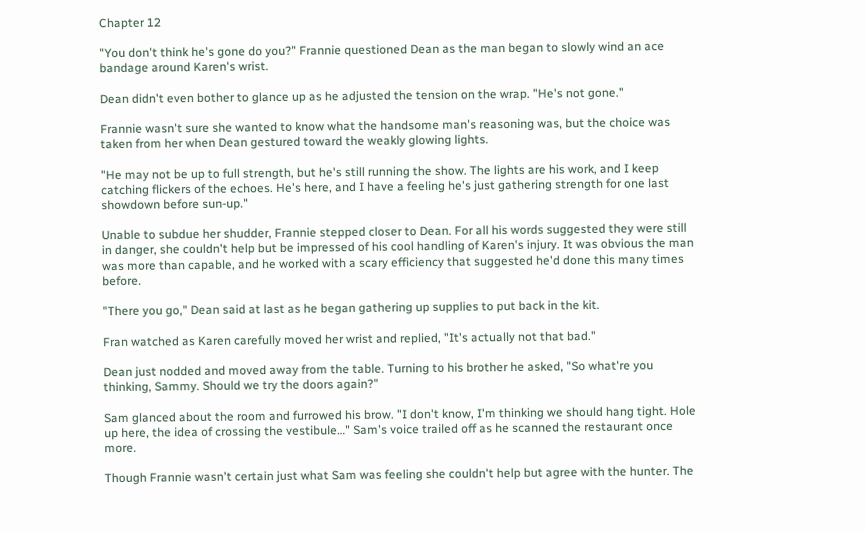Chapter 12

"You don't think he's gone do you?" Frannie questioned Dean as the man began to slowly wind an ace bandage around Karen's wrist.

Dean didn't even bother to glance up as he adjusted the tension on the wrap. "He's not gone."

Frannie wasn't sure she wanted to know what the handsome man's reasoning was, but the choice was taken from her when Dean gestured toward the weakly glowing lights.

"He may not be up to full strength, but he's still running the show. The lights are his work, and I keep catching flickers of the echoes. He's here, and I have a feeling he's just gathering strength for one last showdown before sun-up."

Unable to subdue her shudder, Frannie stepped closer to Dean. For all his words suggested they were still in danger, she couldn't help but be impressed of his cool handling of Karen's injury. It was obvious the man was more than capable, and he worked with a scary efficiency that suggested he'd done this many times before.

"There you go," Dean said at last as he began gathering up supplies to put back in the kit.

Fran watched as Karen carefully moved her wrist and replied, "It's actually not that bad."

Dean just nodded and moved away from the table. Turning to his brother he asked, "So what're you thinking, Sammy. Should we try the doors again?"

Sam glanced about the room and furrowed his brow. "I don't know, I'm thinking we should hang tight. Hole up here, the idea of crossing the vestibule…" Sam's voice trailed off as he scanned the restaurant once more.

Though Frannie wasn't certain just what Sam was feeling she couldn't help but agree with the hunter. The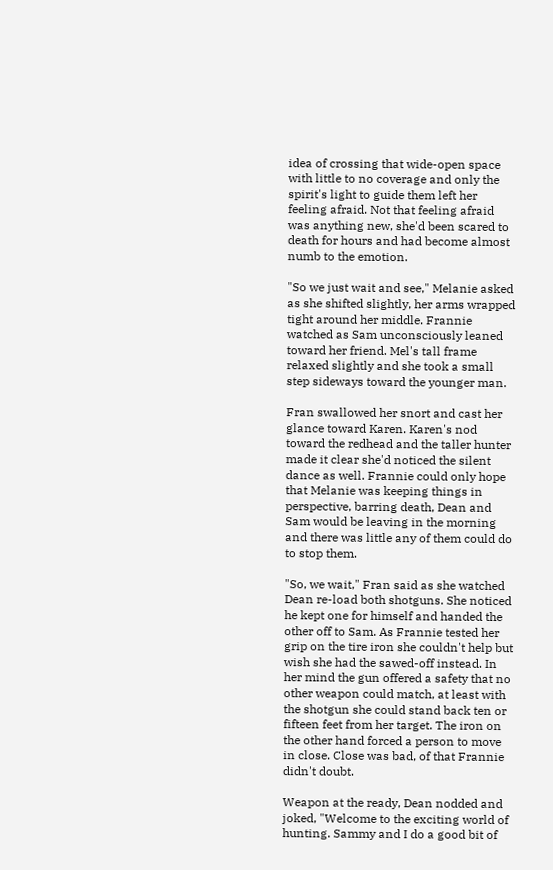idea of crossing that wide-open space with little to no coverage and only the spirit's light to guide them left her feeling afraid. Not that feeling afraid was anything new, she'd been scared to death for hours and had become almost numb to the emotion.

"So we just wait and see," Melanie asked as she shifted slightly, her arms wrapped tight around her middle. Frannie watched as Sam unconsciously leaned toward her friend. Mel's tall frame relaxed slightly and she took a small step sideways toward the younger man.

Fran swallowed her snort and cast her glance toward Karen. Karen's nod toward the redhead and the taller hunter made it clear she'd noticed the silent dance as well. Frannie could only hope that Melanie was keeping things in perspective, barring death, Dean and Sam would be leaving in the morning and there was little any of them could do to stop them.

"So, we wait," Fran said as she watched Dean re-load both shotguns. She noticed he kept one for himself and handed the other off to Sam. As Frannie tested her grip on the tire iron she couldn't help but wish she had the sawed-off instead. In her mind the gun offered a safety that no other weapon could match, at least with the shotgun she could stand back ten or fifteen feet from her target. The iron on the other hand forced a person to move in close. Close was bad, of that Frannie didn't doubt.

Weapon at the ready, Dean nodded and joked, "Welcome to the exciting world of hunting. Sammy and I do a good bit of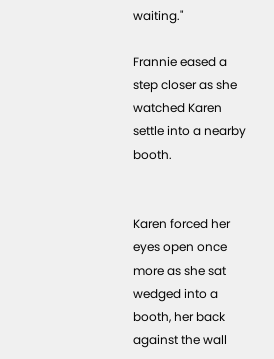waiting."

Frannie eased a step closer as she watched Karen settle into a nearby booth.


Karen forced her eyes open once more as she sat wedged into a booth, her back against the wall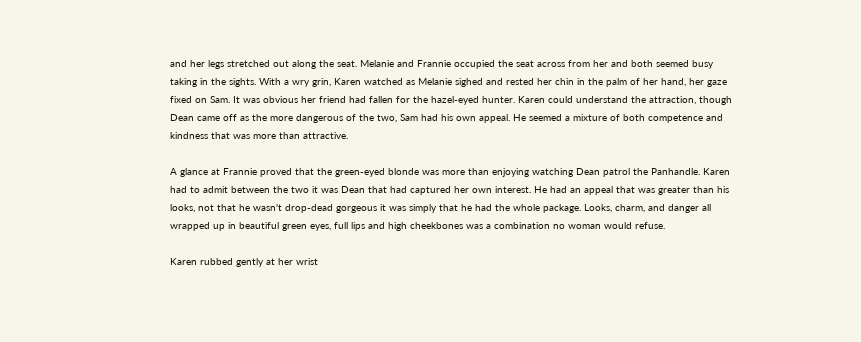and her legs stretched out along the seat. Melanie and Frannie occupied the seat across from her and both seemed busy taking in the sights. With a wry grin, Karen watched as Melanie sighed and rested her chin in the palm of her hand, her gaze fixed on Sam. It was obvious her friend had fallen for the hazel-eyed hunter. Karen could understand the attraction, though Dean came off as the more dangerous of the two, Sam had his own appeal. He seemed a mixture of both competence and kindness that was more than attractive.

A glance at Frannie proved that the green-eyed blonde was more than enjoying watching Dean patrol the Panhandle. Karen had to admit between the two it was Dean that had captured her own interest. He had an appeal that was greater than his looks, not that he wasn't drop-dead gorgeous it was simply that he had the whole package. Looks, charm, and danger all wrapped up in beautiful green eyes, full lips and high cheekbones was a combination no woman would refuse.

Karen rubbed gently at her wrist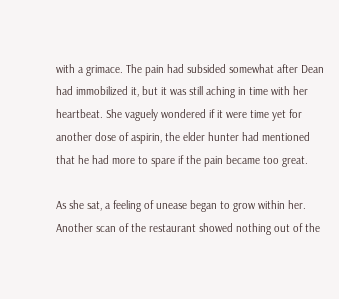with a grimace. The pain had subsided somewhat after Dean had immobilized it, but it was still aching in time with her heartbeat. She vaguely wondered if it were time yet for another dose of aspirin, the elder hunter had mentioned that he had more to spare if the pain became too great.

As she sat, a feeling of unease began to grow within her. Another scan of the restaurant showed nothing out of the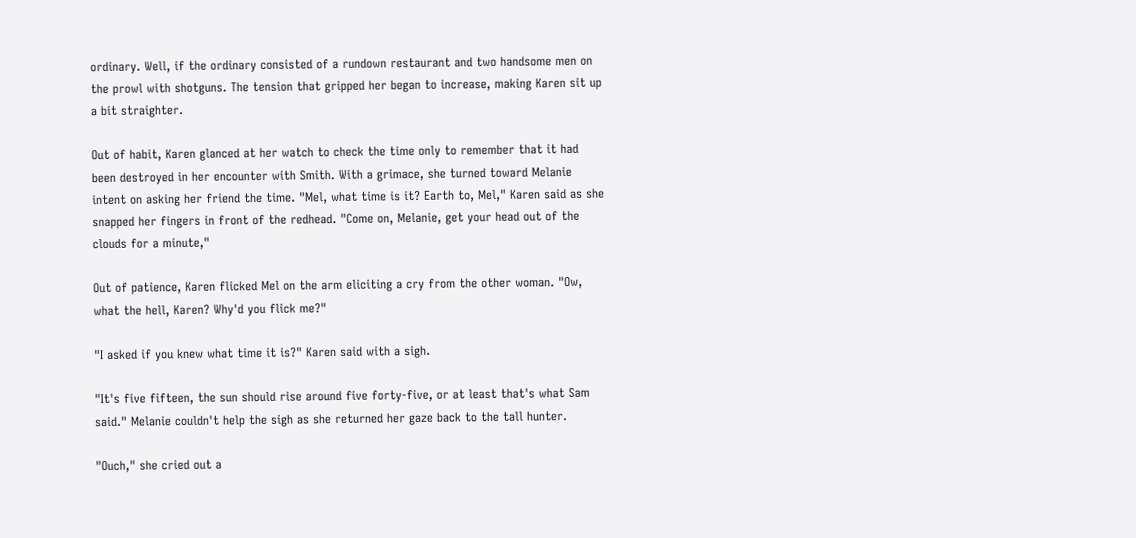ordinary. Well, if the ordinary consisted of a rundown restaurant and two handsome men on the prowl with shotguns. The tension that gripped her began to increase, making Karen sit up a bit straighter.

Out of habit, Karen glanced at her watch to check the time only to remember that it had been destroyed in her encounter with Smith. With a grimace, she turned toward Melanie intent on asking her friend the time. "Mel, what time is it? Earth to, Mel," Karen said as she snapped her fingers in front of the redhead. "Come on, Melanie, get your head out of the clouds for a minute,"

Out of patience, Karen flicked Mel on the arm eliciting a cry from the other woman. "Ow, what the hell, Karen? Why'd you flick me?"

"I asked if you knew what time it is?" Karen said with a sigh.

"It's five fifteen, the sun should rise around five forty-five, or at least that's what Sam said." Melanie couldn't help the sigh as she returned her gaze back to the tall hunter.

"Ouch," she cried out a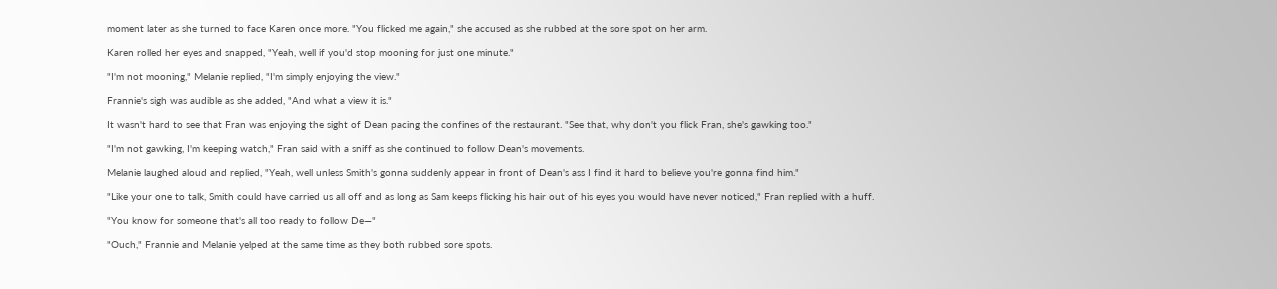moment later as she turned to face Karen once more. "You flicked me again," she accused as she rubbed at the sore spot on her arm.

Karen rolled her eyes and snapped, "Yeah, well if you'd stop mooning for just one minute."

"I'm not mooning," Melanie replied, "I'm simply enjoying the view."

Frannie's sigh was audible as she added, "And what a view it is."

It wasn't hard to see that Fran was enjoying the sight of Dean pacing the confines of the restaurant. "See that, why don't you flick Fran, she's gawking too."

"I'm not gawking, I'm keeping watch," Fran said with a sniff as she continued to follow Dean's movements.

Melanie laughed aloud and replied, "Yeah, well unless Smith's gonna suddenly appear in front of Dean's ass I find it hard to believe you're gonna find him."

"Like your one to talk, Smith could have carried us all off and as long as Sam keeps flicking his hair out of his eyes you would have never noticed," Fran replied with a huff.

"You know for someone that's all too ready to follow De—"

"Ouch," Frannie and Melanie yelped at the same time as they both rubbed sore spots.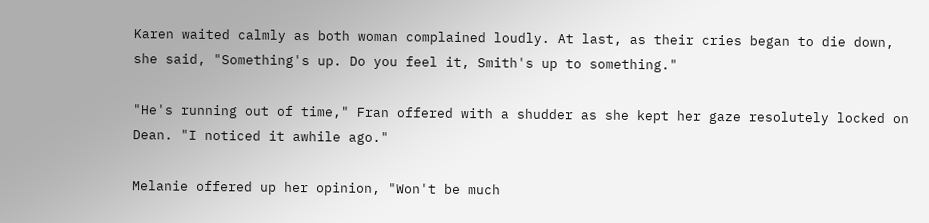Karen waited calmly as both woman complained loudly. At last, as their cries began to die down, she said, "Something's up. Do you feel it, Smith's up to something."

"He's running out of time," Fran offered with a shudder as she kept her gaze resolutely locked on Dean. "I noticed it awhile ago."

Melanie offered up her opinion, "Won't be much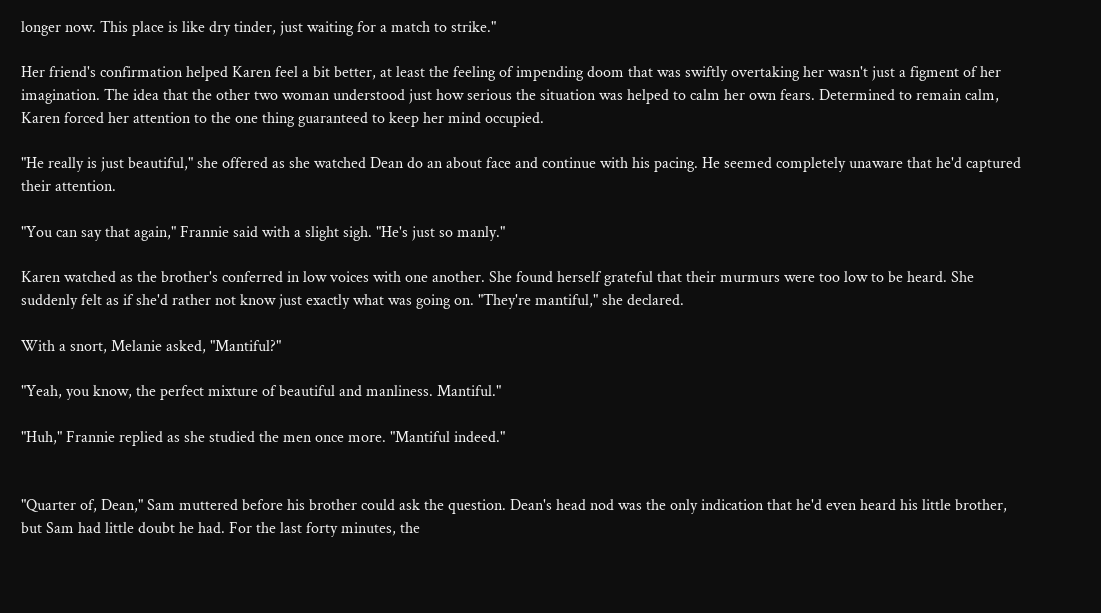longer now. This place is like dry tinder, just waiting for a match to strike."

Her friend's confirmation helped Karen feel a bit better, at least the feeling of impending doom that was swiftly overtaking her wasn't just a figment of her imagination. The idea that the other two woman understood just how serious the situation was helped to calm her own fears. Determined to remain calm, Karen forced her attention to the one thing guaranteed to keep her mind occupied.

"He really is just beautiful," she offered as she watched Dean do an about face and continue with his pacing. He seemed completely unaware that he'd captured their attention.

"You can say that again," Frannie said with a slight sigh. "He's just so manly."

Karen watched as the brother's conferred in low voices with one another. She found herself grateful that their murmurs were too low to be heard. She suddenly felt as if she'd rather not know just exactly what was going on. "They're mantiful," she declared.

With a snort, Melanie asked, "Mantiful?"

"Yeah, you know, the perfect mixture of beautiful and manliness. Mantiful."

"Huh," Frannie replied as she studied the men once more. "Mantiful indeed."


"Quarter of, Dean," Sam muttered before his brother could ask the question. Dean's head nod was the only indication that he'd even heard his little brother, but Sam had little doubt he had. For the last forty minutes, the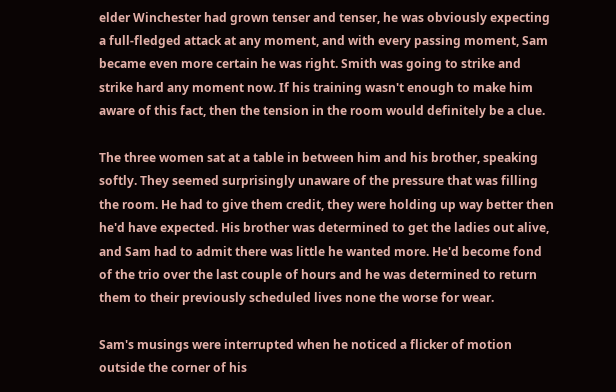elder Winchester had grown tenser and tenser, he was obviously expecting a full-fledged attack at any moment, and with every passing moment, Sam became even more certain he was right. Smith was going to strike and strike hard any moment now. If his training wasn't enough to make him aware of this fact, then the tension in the room would definitely be a clue.

The three women sat at a table in between him and his brother, speaking softly. They seemed surprisingly unaware of the pressure that was filling the room. He had to give them credit, they were holding up way better then he'd have expected. His brother was determined to get the ladies out alive, and Sam had to admit there was little he wanted more. He'd become fond of the trio over the last couple of hours and he was determined to return them to their previously scheduled lives none the worse for wear.

Sam's musings were interrupted when he noticed a flicker of motion outside the corner of his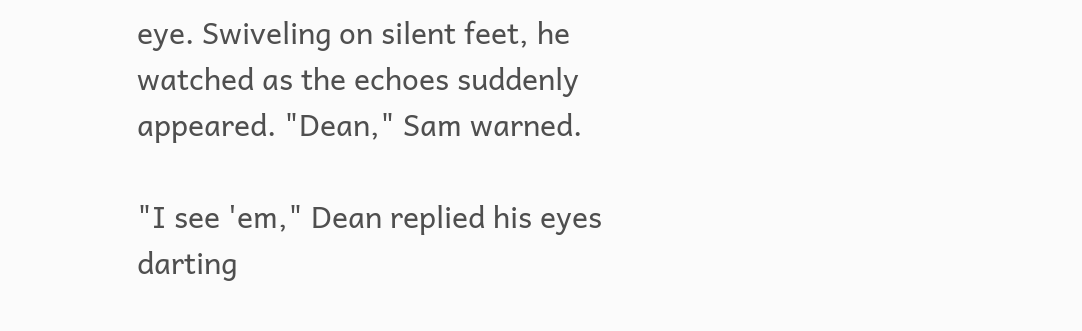eye. Swiveling on silent feet, he watched as the echoes suddenly appeared. "Dean," Sam warned.

"I see 'em," Dean replied his eyes darting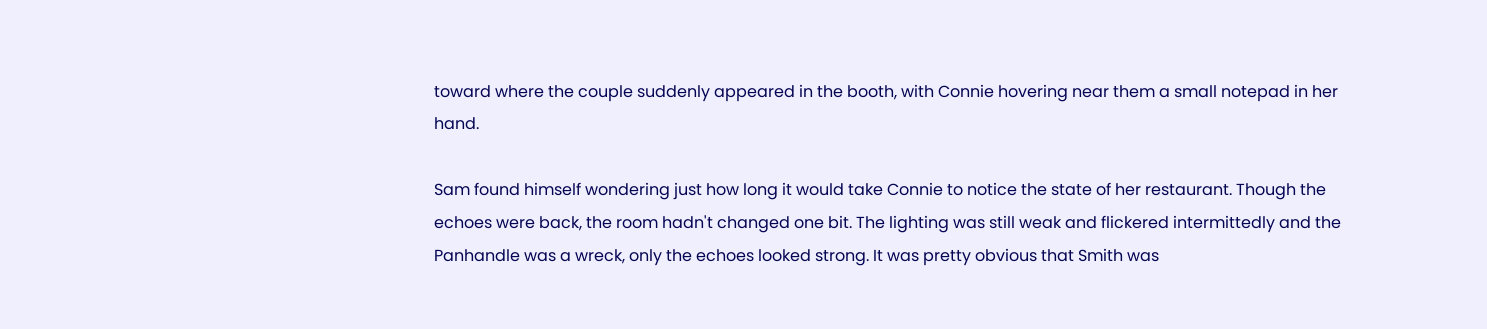toward where the couple suddenly appeared in the booth, with Connie hovering near them a small notepad in her hand.

Sam found himself wondering just how long it would take Connie to notice the state of her restaurant. Though the echoes were back, the room hadn't changed one bit. The lighting was still weak and flickered intermittedly and the Panhandle was a wreck, only the echoes looked strong. It was pretty obvious that Smith was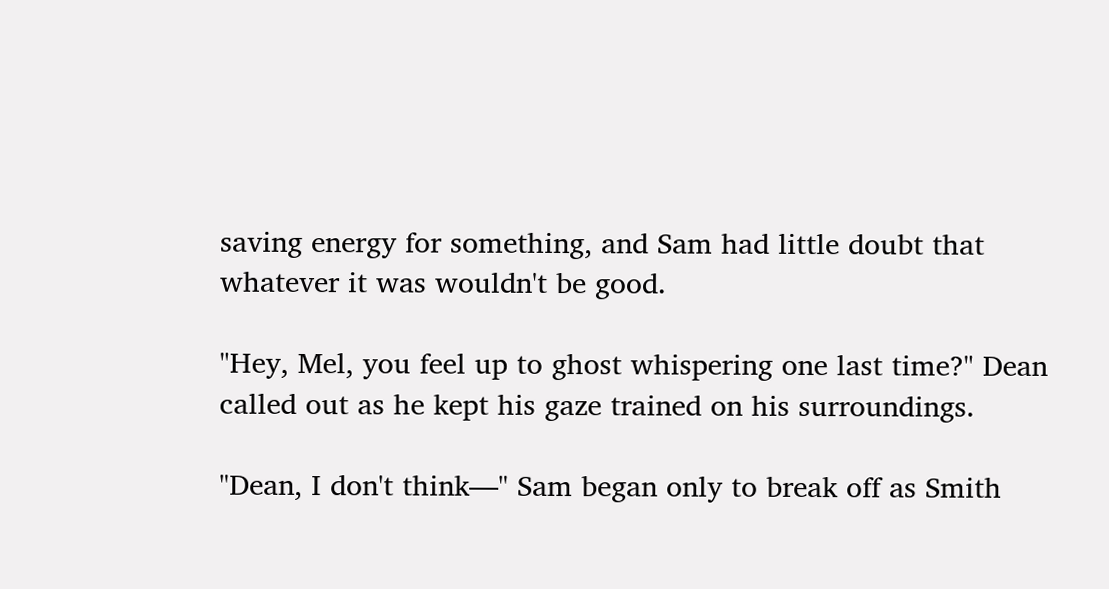saving energy for something, and Sam had little doubt that whatever it was wouldn't be good.

"Hey, Mel, you feel up to ghost whispering one last time?" Dean called out as he kept his gaze trained on his surroundings.

"Dean, I don't think—" Sam began only to break off as Smith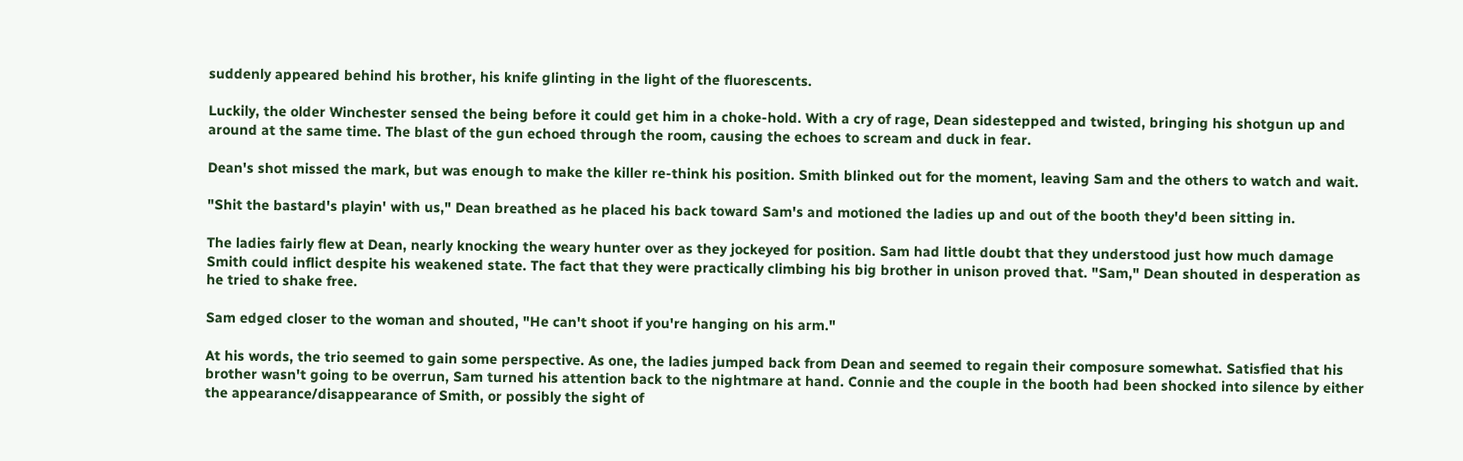suddenly appeared behind his brother, his knife glinting in the light of the fluorescents.

Luckily, the older Winchester sensed the being before it could get him in a choke-hold. With a cry of rage, Dean sidestepped and twisted, bringing his shotgun up and around at the same time. The blast of the gun echoed through the room, causing the echoes to scream and duck in fear.

Dean's shot missed the mark, but was enough to make the killer re-think his position. Smith blinked out for the moment, leaving Sam and the others to watch and wait.

"Shit the bastard's playin' with us," Dean breathed as he placed his back toward Sam's and motioned the ladies up and out of the booth they'd been sitting in.

The ladies fairly flew at Dean, nearly knocking the weary hunter over as they jockeyed for position. Sam had little doubt that they understood just how much damage Smith could inflict despite his weakened state. The fact that they were practically climbing his big brother in unison proved that. "Sam," Dean shouted in desperation as he tried to shake free.

Sam edged closer to the woman and shouted, "He can't shoot if you're hanging on his arm."

At his words, the trio seemed to gain some perspective. As one, the ladies jumped back from Dean and seemed to regain their composure somewhat. Satisfied that his brother wasn't going to be overrun, Sam turned his attention back to the nightmare at hand. Connie and the couple in the booth had been shocked into silence by either the appearance/disappearance of Smith, or possibly the sight of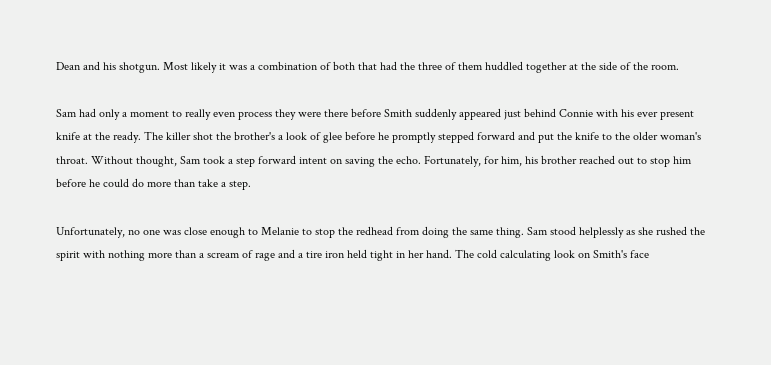Dean and his shotgun. Most likely it was a combination of both that had the three of them huddled together at the side of the room.

Sam had only a moment to really even process they were there before Smith suddenly appeared just behind Connie with his ever present knife at the ready. The killer shot the brother's a look of glee before he promptly stepped forward and put the knife to the older woman's throat. Without thought, Sam took a step forward intent on saving the echo. Fortunately, for him, his brother reached out to stop him before he could do more than take a step.

Unfortunately, no one was close enough to Melanie to stop the redhead from doing the same thing. Sam stood helplessly as she rushed the spirit with nothing more than a scream of rage and a tire iron held tight in her hand. The cold calculating look on Smith's face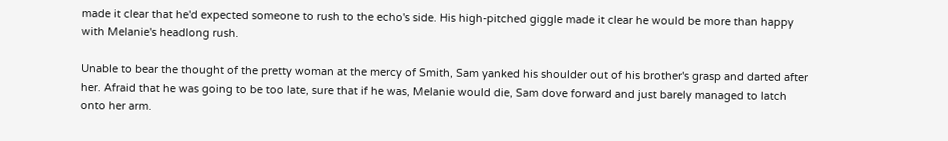made it clear that he'd expected someone to rush to the echo's side. His high-pitched giggle made it clear he would be more than happy with Melanie's headlong rush.

Unable to bear the thought of the pretty woman at the mercy of Smith, Sam yanked his shoulder out of his brother's grasp and darted after her. Afraid that he was going to be too late, sure that if he was, Melanie would die, Sam dove forward and just barely managed to latch onto her arm.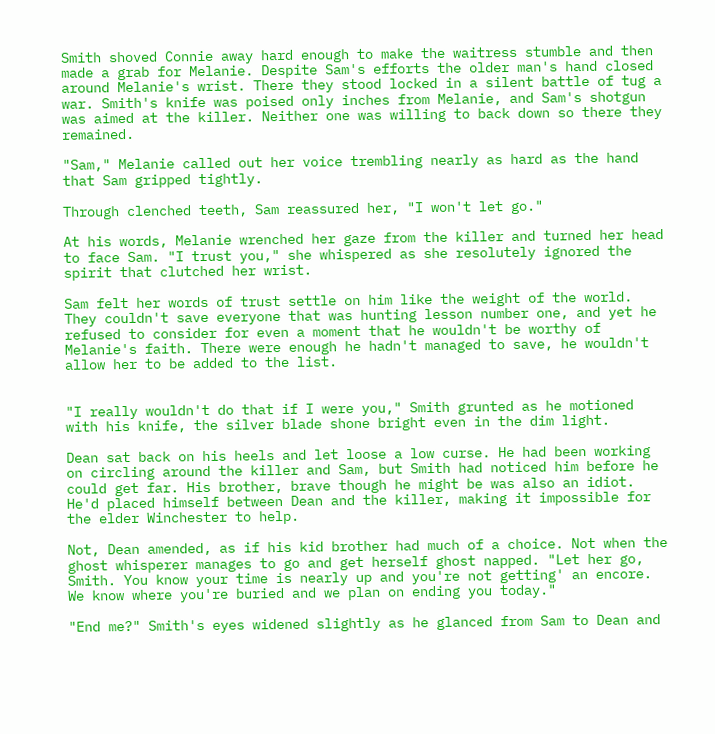Smith shoved Connie away hard enough to make the waitress stumble and then made a grab for Melanie. Despite Sam's efforts the older man's hand closed around Melanie's wrist. There they stood locked in a silent battle of tug a war. Smith's knife was poised only inches from Melanie, and Sam's shotgun was aimed at the killer. Neither one was willing to back down so there they remained.

"Sam," Melanie called out her voice trembling nearly as hard as the hand that Sam gripped tightly.

Through clenched teeth, Sam reassured her, "I won't let go."

At his words, Melanie wrenched her gaze from the killer and turned her head to face Sam. "I trust you," she whispered as she resolutely ignored the spirit that clutched her wrist.

Sam felt her words of trust settle on him like the weight of the world. They couldn't save everyone that was hunting lesson number one, and yet he refused to consider for even a moment that he wouldn't be worthy of Melanie's faith. There were enough he hadn't managed to save, he wouldn't allow her to be added to the list.


"I really wouldn't do that if I were you," Smith grunted as he motioned with his knife, the silver blade shone bright even in the dim light.

Dean sat back on his heels and let loose a low curse. He had been working on circling around the killer and Sam, but Smith had noticed him before he could get far. His brother, brave though he might be was also an idiot. He'd placed himself between Dean and the killer, making it impossible for the elder Winchester to help.

Not, Dean amended, as if his kid brother had much of a choice. Not when the ghost whisperer manages to go and get herself ghost napped. "Let her go, Smith. You know your time is nearly up and you're not getting' an encore. We know where you're buried and we plan on ending you today."

"End me?" Smith's eyes widened slightly as he glanced from Sam to Dean and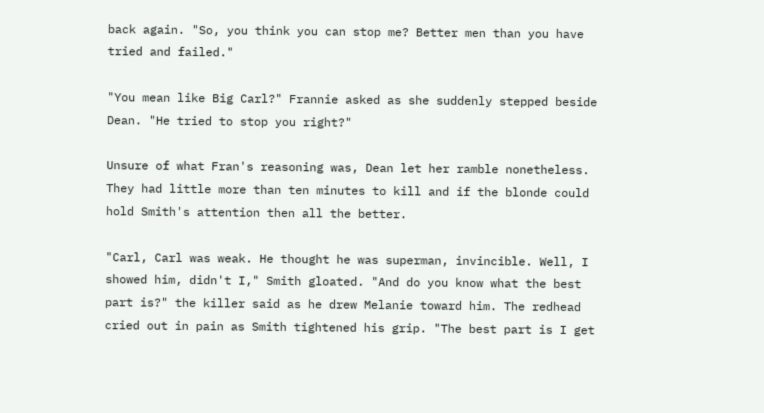back again. "So, you think you can stop me? Better men than you have tried and failed."

"You mean like Big Carl?" Frannie asked as she suddenly stepped beside Dean. "He tried to stop you right?"

Unsure of what Fran's reasoning was, Dean let her ramble nonetheless. They had little more than ten minutes to kill and if the blonde could hold Smith's attention then all the better.

"Carl, Carl was weak. He thought he was superman, invincible. Well, I showed him, didn't I," Smith gloated. "And do you know what the best part is?" the killer said as he drew Melanie toward him. The redhead cried out in pain as Smith tightened his grip. "The best part is I get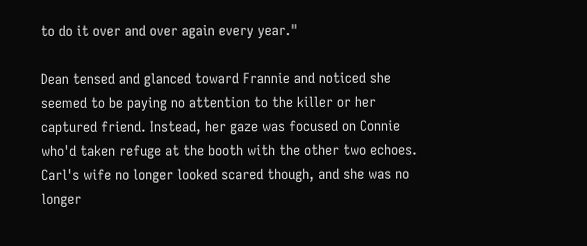to do it over and over again every year."

Dean tensed and glanced toward Frannie and noticed she seemed to be paying no attention to the killer or her captured friend. Instead, her gaze was focused on Connie who'd taken refuge at the booth with the other two echoes. Carl's wife no longer looked scared though, and she was no longer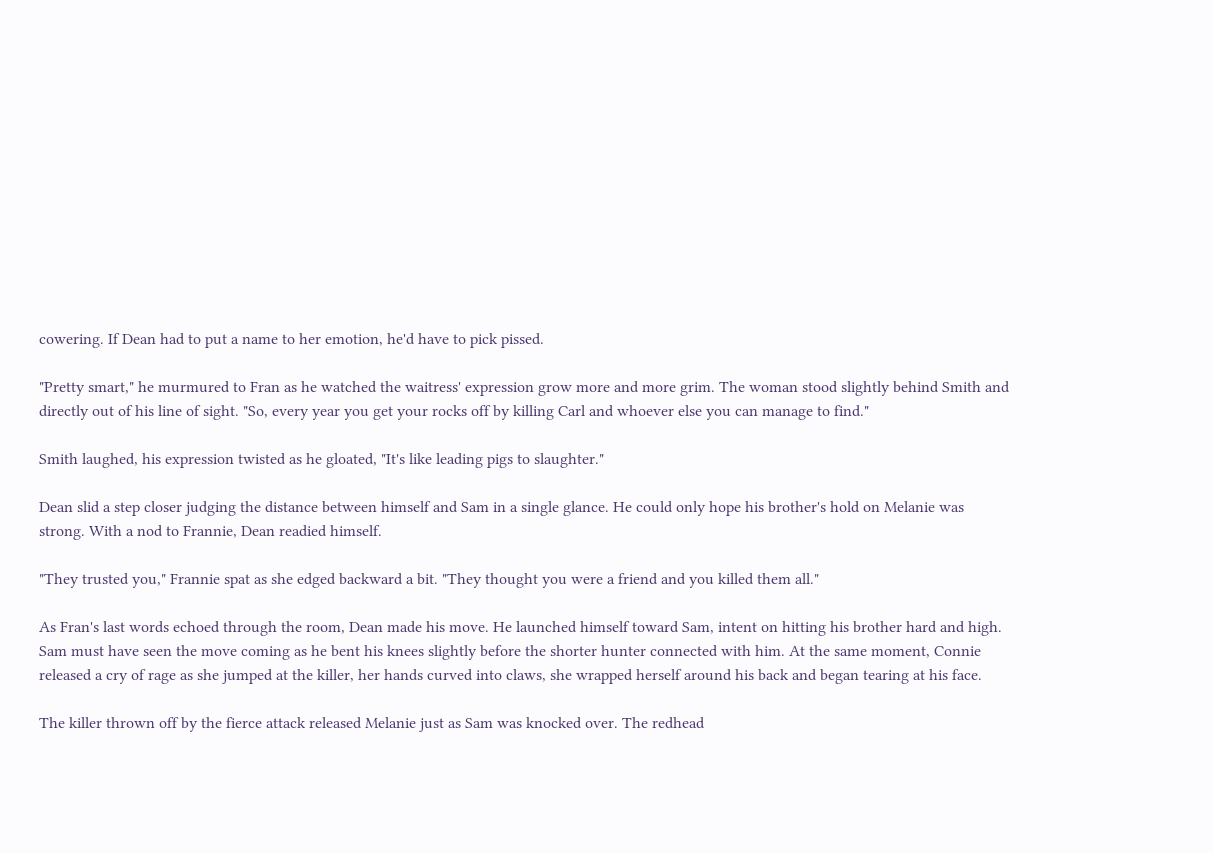cowering. If Dean had to put a name to her emotion, he'd have to pick pissed.

"Pretty smart," he murmured to Fran as he watched the waitress' expression grow more and more grim. The woman stood slightly behind Smith and directly out of his line of sight. "So, every year you get your rocks off by killing Carl and whoever else you can manage to find."

Smith laughed, his expression twisted as he gloated, "It's like leading pigs to slaughter."

Dean slid a step closer judging the distance between himself and Sam in a single glance. He could only hope his brother's hold on Melanie was strong. With a nod to Frannie, Dean readied himself.

"They trusted you," Frannie spat as she edged backward a bit. "They thought you were a friend and you killed them all."

As Fran's last words echoed through the room, Dean made his move. He launched himself toward Sam, intent on hitting his brother hard and high. Sam must have seen the move coming as he bent his knees slightly before the shorter hunter connected with him. At the same moment, Connie released a cry of rage as she jumped at the killer, her hands curved into claws, she wrapped herself around his back and began tearing at his face.

The killer thrown off by the fierce attack released Melanie just as Sam was knocked over. The redhead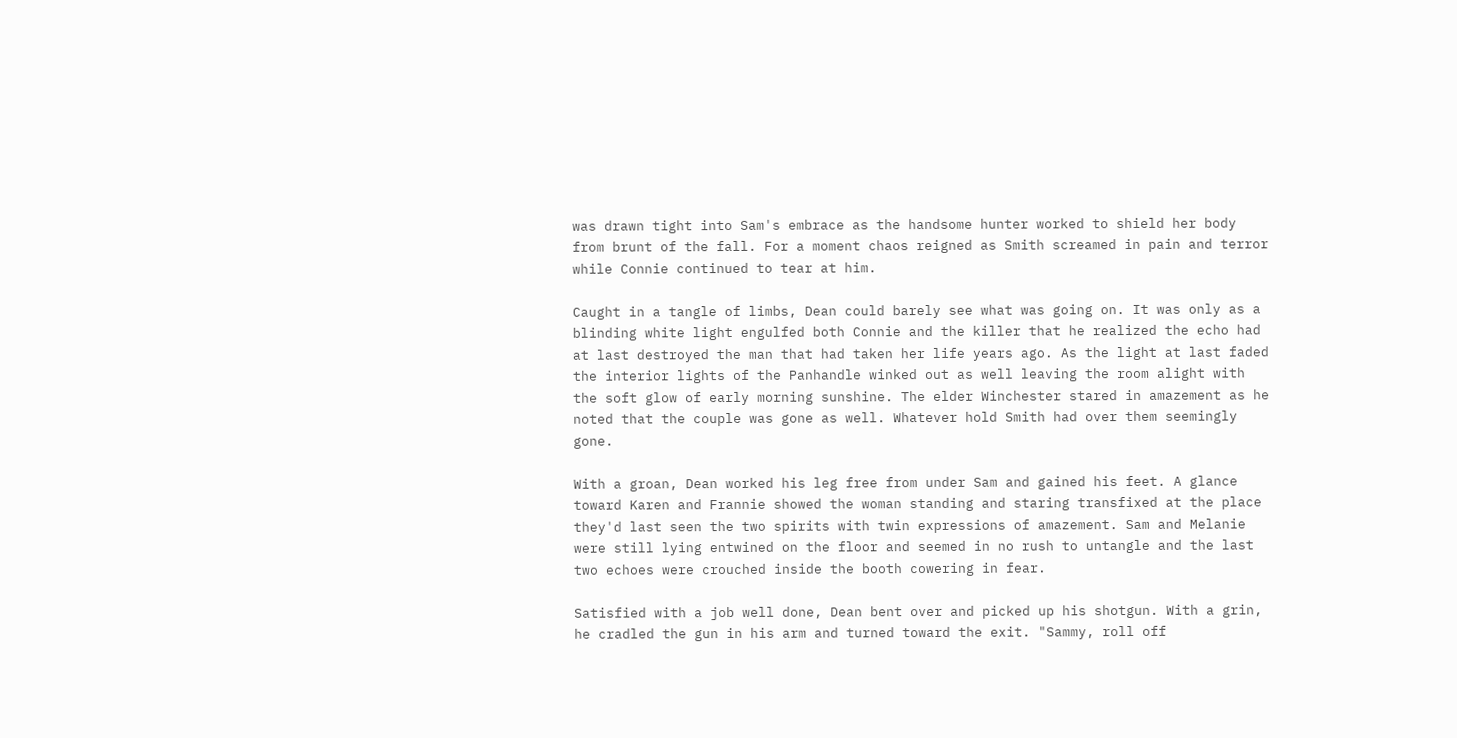was drawn tight into Sam's embrace as the handsome hunter worked to shield her body from brunt of the fall. For a moment chaos reigned as Smith screamed in pain and terror while Connie continued to tear at him.

Caught in a tangle of limbs, Dean could barely see what was going on. It was only as a blinding white light engulfed both Connie and the killer that he realized the echo had at last destroyed the man that had taken her life years ago. As the light at last faded the interior lights of the Panhandle winked out as well leaving the room alight with the soft glow of early morning sunshine. The elder Winchester stared in amazement as he noted that the couple was gone as well. Whatever hold Smith had over them seemingly gone.

With a groan, Dean worked his leg free from under Sam and gained his feet. A glance toward Karen and Frannie showed the woman standing and staring transfixed at the place they'd last seen the two spirits with twin expressions of amazement. Sam and Melanie were still lying entwined on the floor and seemed in no rush to untangle and the last two echoes were crouched inside the booth cowering in fear.

Satisfied with a job well done, Dean bent over and picked up his shotgun. With a grin, he cradled the gun in his arm and turned toward the exit. "Sammy, roll off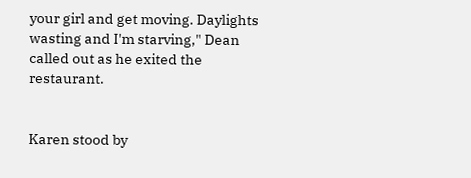your girl and get moving. Daylights wasting and I'm starving," Dean called out as he exited the restaurant.


Karen stood by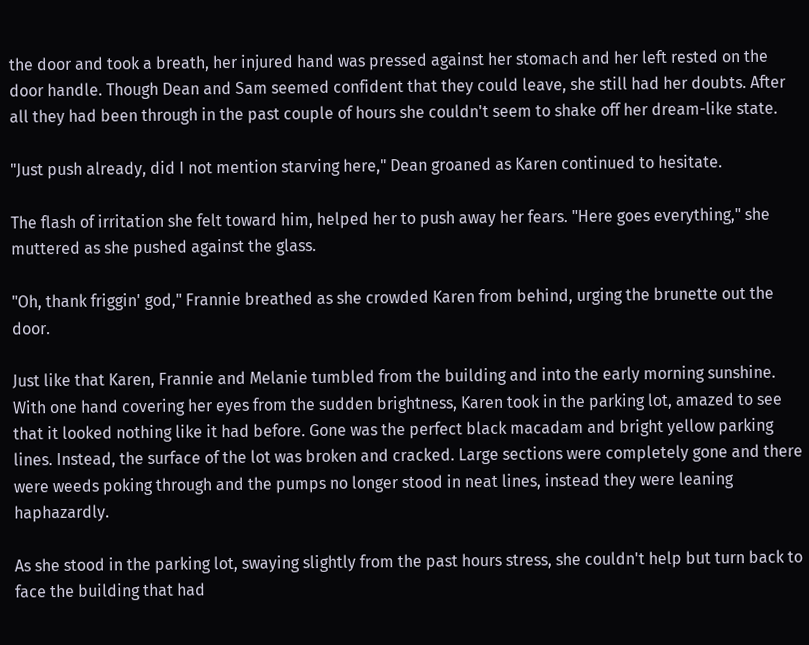the door and took a breath, her injured hand was pressed against her stomach and her left rested on the door handle. Though Dean and Sam seemed confident that they could leave, she still had her doubts. After all they had been through in the past couple of hours she couldn't seem to shake off her dream-like state.

"Just push already, did I not mention starving here," Dean groaned as Karen continued to hesitate.

The flash of irritation she felt toward him, helped her to push away her fears. "Here goes everything," she muttered as she pushed against the glass.

"Oh, thank friggin' god," Frannie breathed as she crowded Karen from behind, urging the brunette out the door.

Just like that Karen, Frannie and Melanie tumbled from the building and into the early morning sunshine. With one hand covering her eyes from the sudden brightness, Karen took in the parking lot, amazed to see that it looked nothing like it had before. Gone was the perfect black macadam and bright yellow parking lines. Instead, the surface of the lot was broken and cracked. Large sections were completely gone and there were weeds poking through and the pumps no longer stood in neat lines, instead they were leaning haphazardly.

As she stood in the parking lot, swaying slightly from the past hours stress, she couldn't help but turn back to face the building that had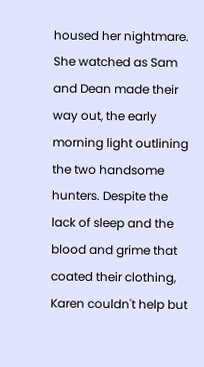housed her nightmare. She watched as Sam and Dean made their way out, the early morning light outlining the two handsome hunters. Despite the lack of sleep and the blood and grime that coated their clothing, Karen couldn't help but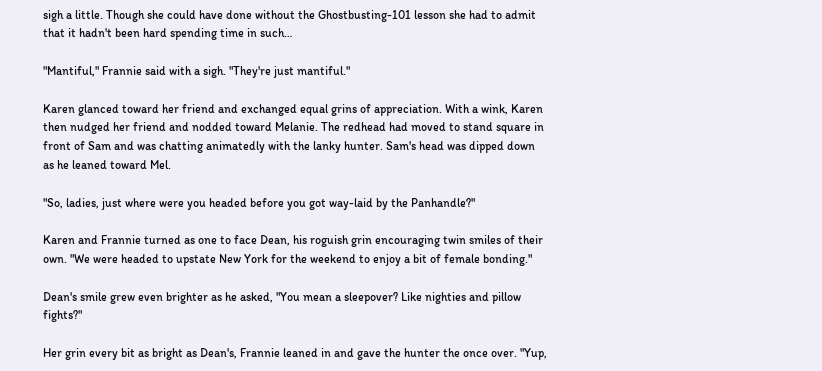sigh a little. Though she could have done without the Ghostbusting-101 lesson she had to admit that it hadn't been hard spending time in such…

"Mantiful," Frannie said with a sigh. "They're just mantiful."

Karen glanced toward her friend and exchanged equal grins of appreciation. With a wink, Karen then nudged her friend and nodded toward Melanie. The redhead had moved to stand square in front of Sam and was chatting animatedly with the lanky hunter. Sam's head was dipped down as he leaned toward Mel.

"So, ladies, just where were you headed before you got way-laid by the Panhandle?"

Karen and Frannie turned as one to face Dean, his roguish grin encouraging twin smiles of their own. "We were headed to upstate New York for the weekend to enjoy a bit of female bonding."

Dean's smile grew even brighter as he asked, "You mean a sleepover? Like nighties and pillow fights?"

Her grin every bit as bright as Dean's, Frannie leaned in and gave the hunter the once over. "Yup,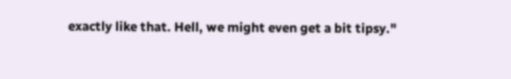exactly like that. Hell, we might even get a bit tipsy."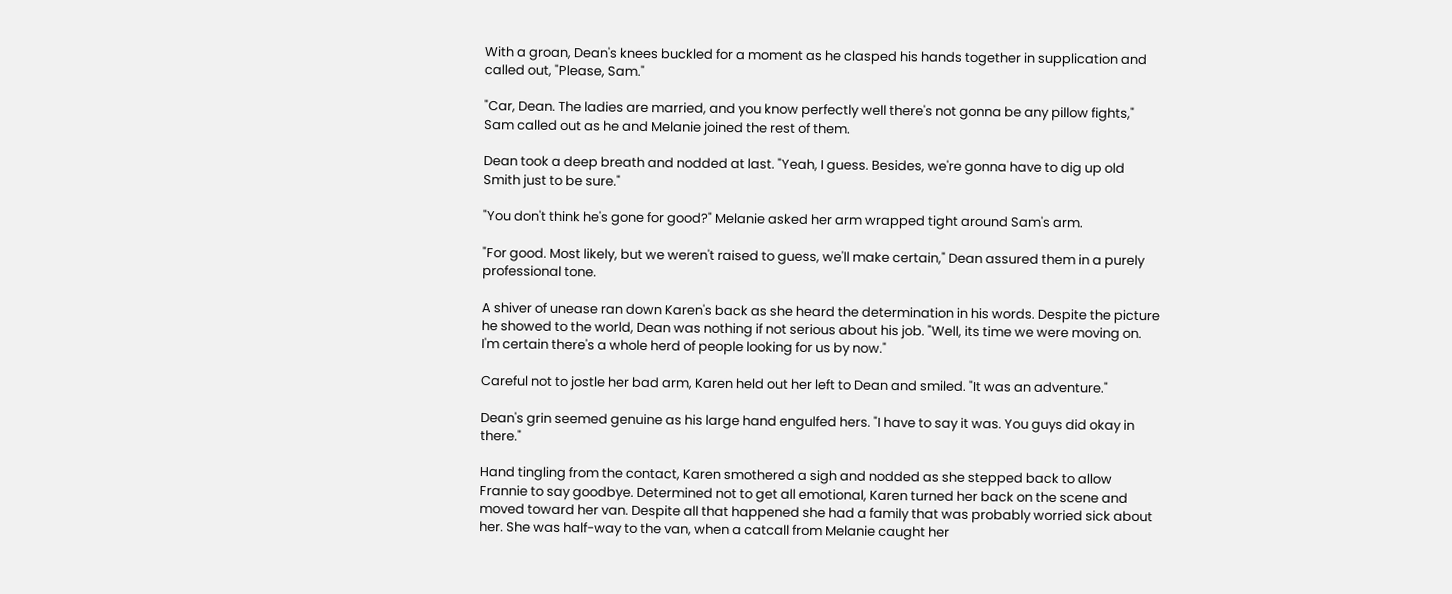With a groan, Dean's knees buckled for a moment as he clasped his hands together in supplication and called out, "Please, Sam."

"Car, Dean. The ladies are married, and you know perfectly well there's not gonna be any pillow fights," Sam called out as he and Melanie joined the rest of them.

Dean took a deep breath and nodded at last. "Yeah, I guess. Besides, we're gonna have to dig up old Smith just to be sure."

"You don't think he's gone for good?" Melanie asked her arm wrapped tight around Sam's arm.

"For good. Most likely, but we weren't raised to guess, we'll make certain," Dean assured them in a purely professional tone.

A shiver of unease ran down Karen's back as she heard the determination in his words. Despite the picture he showed to the world, Dean was nothing if not serious about his job. "Well, its time we were moving on. I'm certain there's a whole herd of people looking for us by now."

Careful not to jostle her bad arm, Karen held out her left to Dean and smiled. "It was an adventure."

Dean's grin seemed genuine as his large hand engulfed hers. "I have to say it was. You guys did okay in there."

Hand tingling from the contact, Karen smothered a sigh and nodded as she stepped back to allow Frannie to say goodbye. Determined not to get all emotional, Karen turned her back on the scene and moved toward her van. Despite all that happened she had a family that was probably worried sick about her. She was half-way to the van, when a catcall from Melanie caught her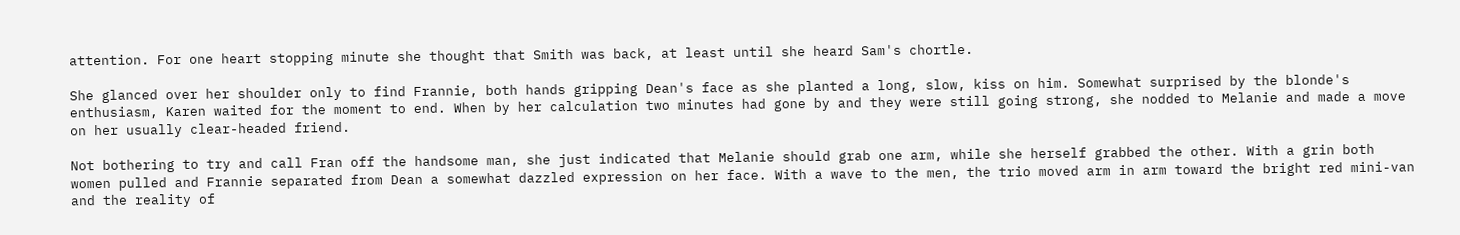attention. For one heart stopping minute she thought that Smith was back, at least until she heard Sam's chortle.

She glanced over her shoulder only to find Frannie, both hands gripping Dean's face as she planted a long, slow, kiss on him. Somewhat surprised by the blonde's enthusiasm, Karen waited for the moment to end. When by her calculation two minutes had gone by and they were still going strong, she nodded to Melanie and made a move on her usually clear-headed friend.

Not bothering to try and call Fran off the handsome man, she just indicated that Melanie should grab one arm, while she herself grabbed the other. With a grin both women pulled and Frannie separated from Dean a somewhat dazzled expression on her face. With a wave to the men, the trio moved arm in arm toward the bright red mini-van and the reality of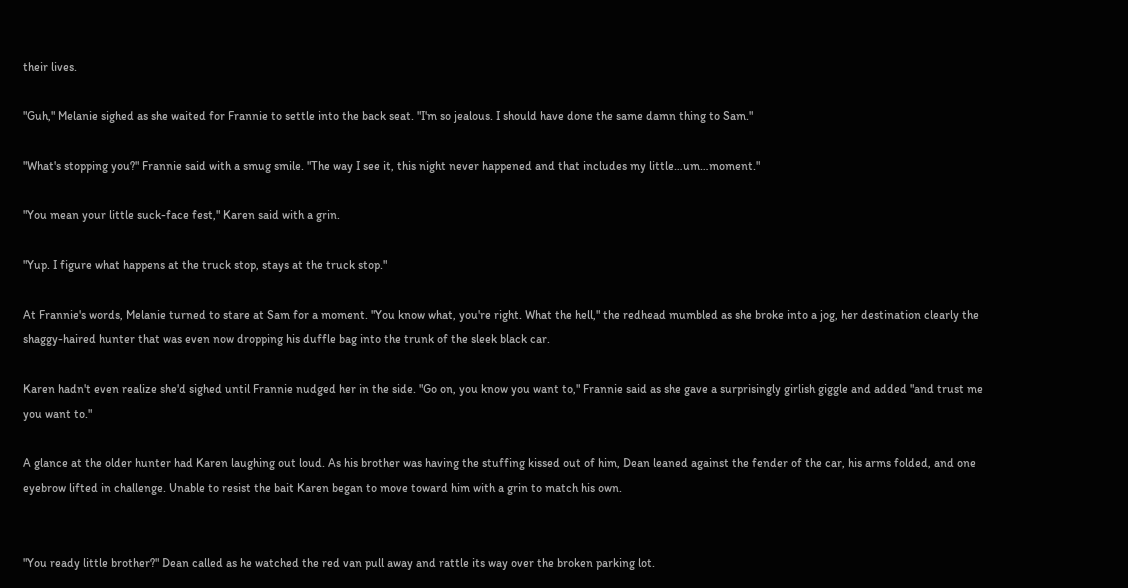their lives.

"Guh," Melanie sighed as she waited for Frannie to settle into the back seat. "I'm so jealous. I should have done the same damn thing to Sam."

"What's stopping you?" Frannie said with a smug smile. "The way I see it, this night never happened and that includes my little…um…moment."

"You mean your little suck-face fest," Karen said with a grin.

"Yup. I figure what happens at the truck stop, stays at the truck stop."

At Frannie's words, Melanie turned to stare at Sam for a moment. "You know what, you're right. What the hell," the redhead mumbled as she broke into a jog, her destination clearly the shaggy-haired hunter that was even now dropping his duffle bag into the trunk of the sleek black car.

Karen hadn't even realize she'd sighed until Frannie nudged her in the side. "Go on, you know you want to," Frannie said as she gave a surprisingly girlish giggle and added "and trust me you want to."

A glance at the older hunter had Karen laughing out loud. As his brother was having the stuffing kissed out of him, Dean leaned against the fender of the car, his arms folded, and one eyebrow lifted in challenge. Unable to resist the bait Karen began to move toward him with a grin to match his own.


"You ready little brother?" Dean called as he watched the red van pull away and rattle its way over the broken parking lot.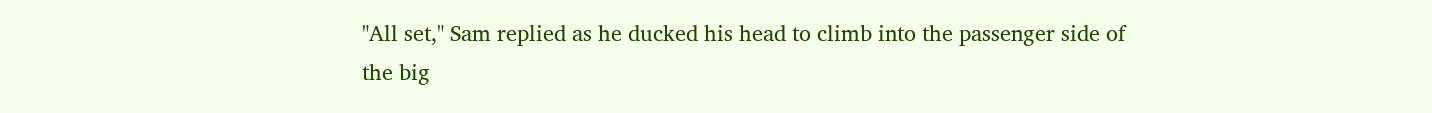"All set," Sam replied as he ducked his head to climb into the passenger side of the big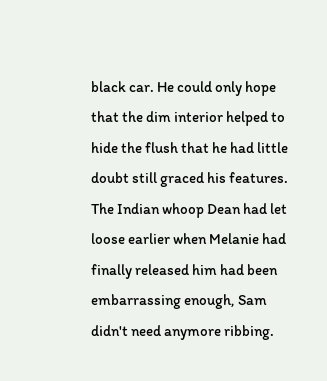black car. He could only hope that the dim interior helped to hide the flush that he had little doubt still graced his features. The Indian whoop Dean had let loose earlier when Melanie had finally released him had been embarrassing enough, Sam didn't need anymore ribbing.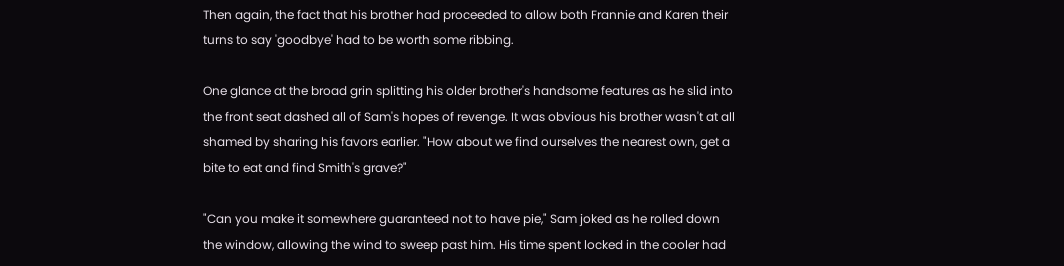Then again, the fact that his brother had proceeded to allow both Frannie and Karen their turns to say 'goodbye' had to be worth some ribbing.

One glance at the broad grin splitting his older brother's handsome features as he slid into the front seat dashed all of Sam's hopes of revenge. It was obvious his brother wasn't at all shamed by sharing his favors earlier. "How about we find ourselves the nearest own, get a bite to eat and find Smith's grave?"

"Can you make it somewhere guaranteed not to have pie," Sam joked as he rolled down the window, allowing the wind to sweep past him. His time spent locked in the cooler had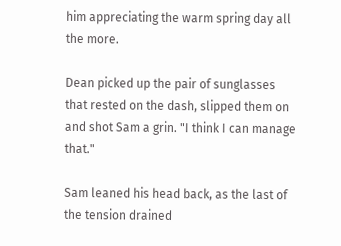him appreciating the warm spring day all the more.

Dean picked up the pair of sunglasses that rested on the dash, slipped them on and shot Sam a grin. "I think I can manage that."

Sam leaned his head back, as the last of the tension drained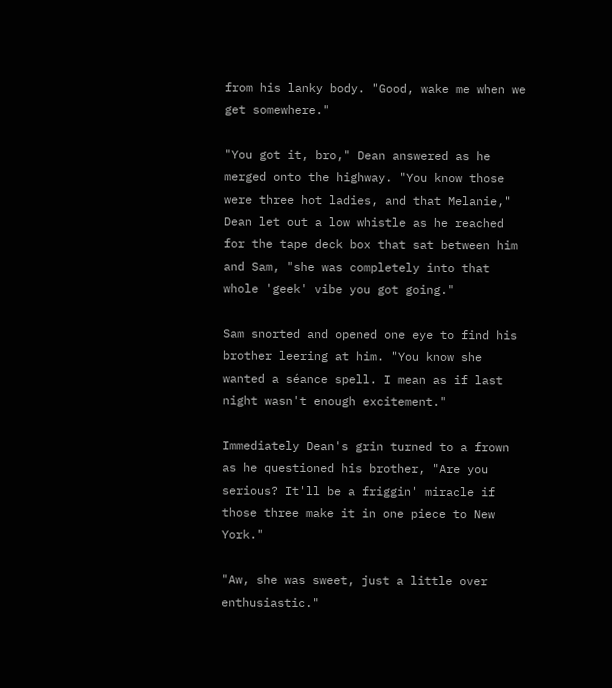from his lanky body. "Good, wake me when we get somewhere."

"You got it, bro," Dean answered as he merged onto the highway. "You know those were three hot ladies, and that Melanie," Dean let out a low whistle as he reached for the tape deck box that sat between him and Sam, "she was completely into that whole 'geek' vibe you got going."

Sam snorted and opened one eye to find his brother leering at him. "You know she wanted a séance spell. I mean as if last night wasn't enough excitement."

Immediately Dean's grin turned to a frown as he questioned his brother, "Are you serious? It'll be a friggin' miracle if those three make it in one piece to New York."

"Aw, she was sweet, just a little over enthusiastic."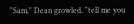"Sam," Dean growled, "tell me you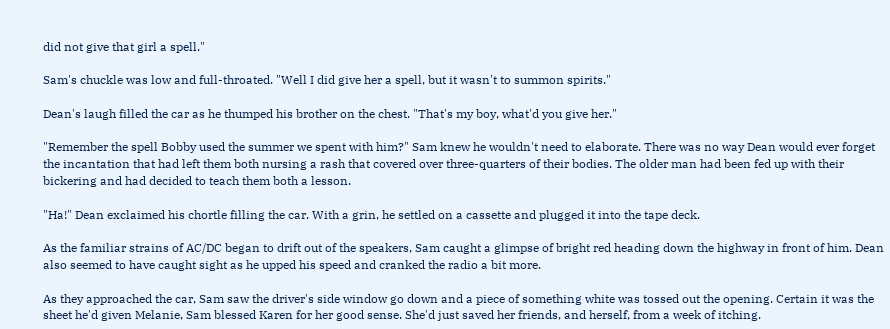did not give that girl a spell."

Sam's chuckle was low and full-throated. "Well I did give her a spell, but it wasn't to summon spirits."

Dean's laugh filled the car as he thumped his brother on the chest. "That's my boy, what'd you give her."

"Remember the spell Bobby used the summer we spent with him?" Sam knew he wouldn't need to elaborate. There was no way Dean would ever forget the incantation that had left them both nursing a rash that covered over three-quarters of their bodies. The older man had been fed up with their bickering and had decided to teach them both a lesson.

"Ha!" Dean exclaimed his chortle filling the car. With a grin, he settled on a cassette and plugged it into the tape deck.

As the familiar strains of AC/DC began to drift out of the speakers, Sam caught a glimpse of bright red heading down the highway in front of him. Dean also seemed to have caught sight as he upped his speed and cranked the radio a bit more.

As they approached the car, Sam saw the driver's side window go down and a piece of something white was tossed out the opening. Certain it was the sheet he'd given Melanie, Sam blessed Karen for her good sense. She'd just saved her friends, and herself, from a week of itching.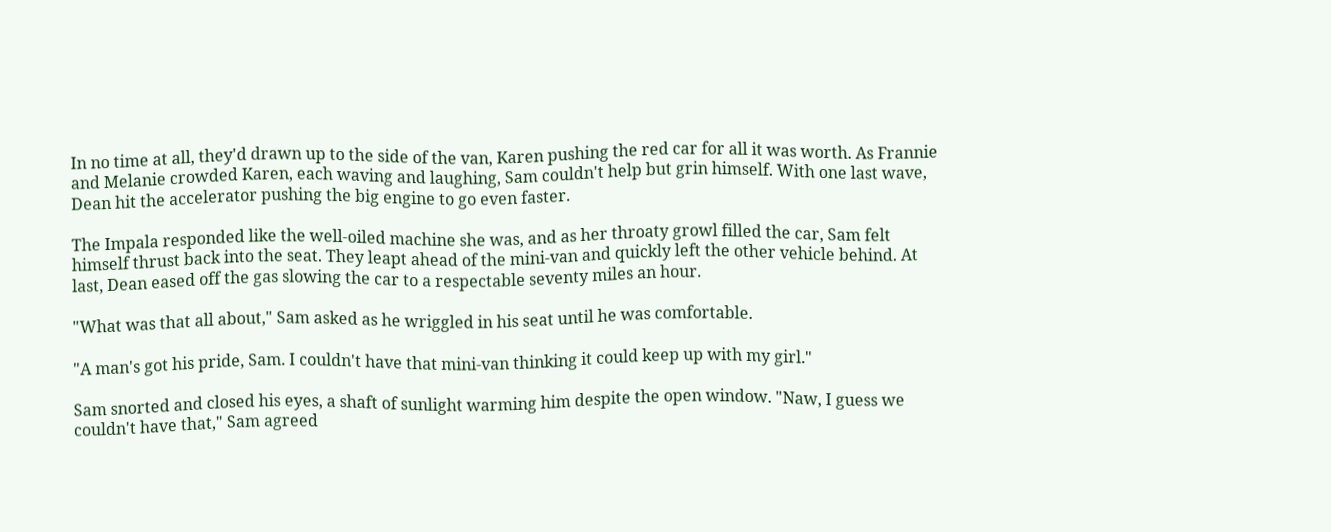In no time at all, they'd drawn up to the side of the van, Karen pushing the red car for all it was worth. As Frannie and Melanie crowded Karen, each waving and laughing, Sam couldn't help but grin himself. With one last wave, Dean hit the accelerator pushing the big engine to go even faster.

The Impala responded like the well-oiled machine she was, and as her throaty growl filled the car, Sam felt himself thrust back into the seat. They leapt ahead of the mini-van and quickly left the other vehicle behind. At last, Dean eased off the gas slowing the car to a respectable seventy miles an hour.

"What was that all about," Sam asked as he wriggled in his seat until he was comfortable.

"A man's got his pride, Sam. I couldn't have that mini-van thinking it could keep up with my girl."

Sam snorted and closed his eyes, a shaft of sunlight warming him despite the open window. "Naw, I guess we couldn't have that," Sam agreed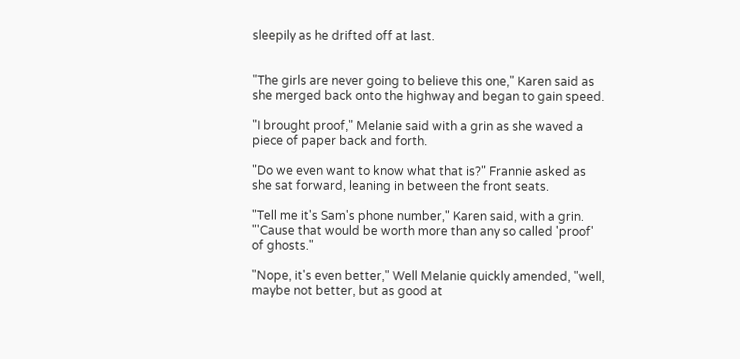sleepily as he drifted off at last.


"The girls are never going to believe this one," Karen said as she merged back onto the highway and began to gain speed.

"I brought proof," Melanie said with a grin as she waved a piece of paper back and forth.

"Do we even want to know what that is?" Frannie asked as she sat forward, leaning in between the front seats.

"Tell me it's Sam's phone number," Karen said, with a grin. "'Cause that would be worth more than any so called 'proof' of ghosts."

"Nope, it's even better," Well Melanie quickly amended, "well, maybe not better, but as good at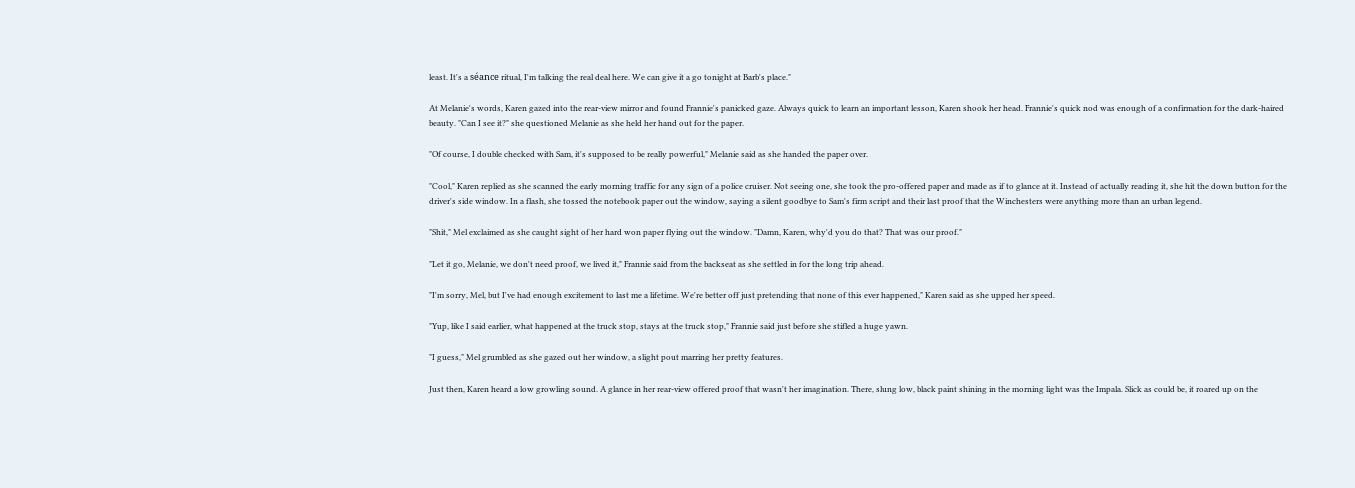least. It's a séance ritual, I'm talking the real deal here. We can give it a go tonight at Barb's place."

At Melanie's words, Karen gazed into the rear-view mirror and found Frannie's panicked gaze. Always quick to learn an important lesson, Karen shook her head. Frannie's quick nod was enough of a confirmation for the dark-haired beauty. "Can I see it?" she questioned Melanie as she held her hand out for the paper.

"Of course, I double checked with Sam, it's supposed to be really powerful," Melanie said as she handed the paper over.

"Cool," Karen replied as she scanned the early morning traffic for any sign of a police cruiser. Not seeing one, she took the pro-offered paper and made as if to glance at it. Instead of actually reading it, she hit the down button for the driver's side window. In a flash, she tossed the notebook paper out the window, saying a silent goodbye to Sam's firm script and their last proof that the Winchesters were anything more than an urban legend.

"Shit," Mel exclaimed as she caught sight of her hard won paper flying out the window. "Damn, Karen, why'd you do that? That was our proof."

"Let it go, Melanie, we don't need proof, we lived it," Frannie said from the backseat as she settled in for the long trip ahead.

"I'm sorry, Mel, but I've had enough excitement to last me a lifetime. We're better off just pretending that none of this ever happened," Karen said as she upped her speed.

"Yup, like I said earlier, what happened at the truck stop, stays at the truck stop," Frannie said just before she stifled a huge yawn.

"I guess," Mel grumbled as she gazed out her window, a slight pout marring her pretty features.

Just then, Karen heard a low growling sound. A glance in her rear-view offered proof that wasn't her imagination. There, slung low, black paint shining in the morning light was the Impala. Slick as could be, it roared up on the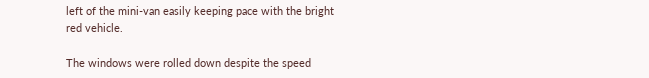left of the mini-van easily keeping pace with the bright red vehicle.

The windows were rolled down despite the speed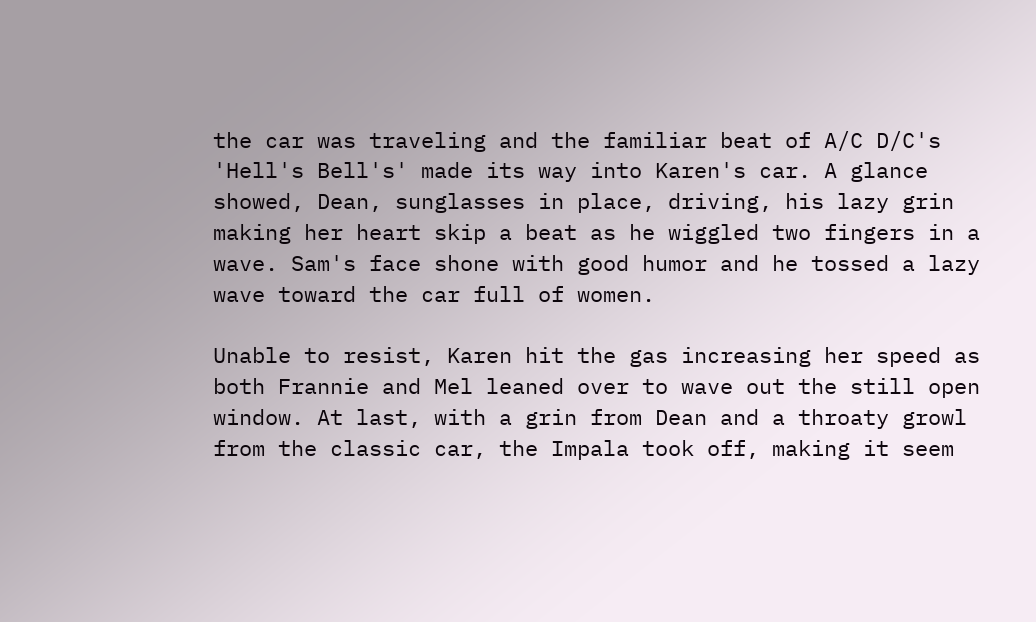the car was traveling and the familiar beat of A/C D/C's 'Hell's Bell's' made its way into Karen's car. A glance showed, Dean, sunglasses in place, driving, his lazy grin making her heart skip a beat as he wiggled two fingers in a wave. Sam's face shone with good humor and he tossed a lazy wave toward the car full of women.

Unable to resist, Karen hit the gas increasing her speed as both Frannie and Mel leaned over to wave out the still open window. At last, with a grin from Dean and a throaty growl from the classic car, the Impala took off, making it seem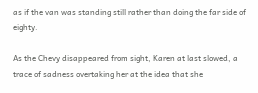as if the van was standing still rather than doing the far side of eighty.

As the Chevy disappeared from sight, Karen at last slowed, a trace of sadness overtaking her at the idea that she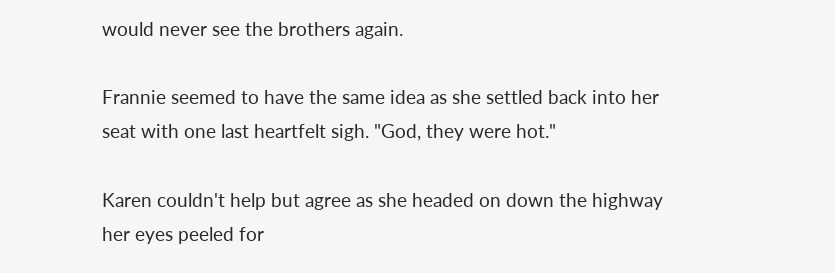would never see the brothers again.

Frannie seemed to have the same idea as she settled back into her seat with one last heartfelt sigh. "God, they were hot."

Karen couldn't help but agree as she headed on down the highway her eyes peeled for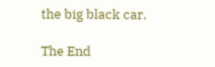the big black car.

The End